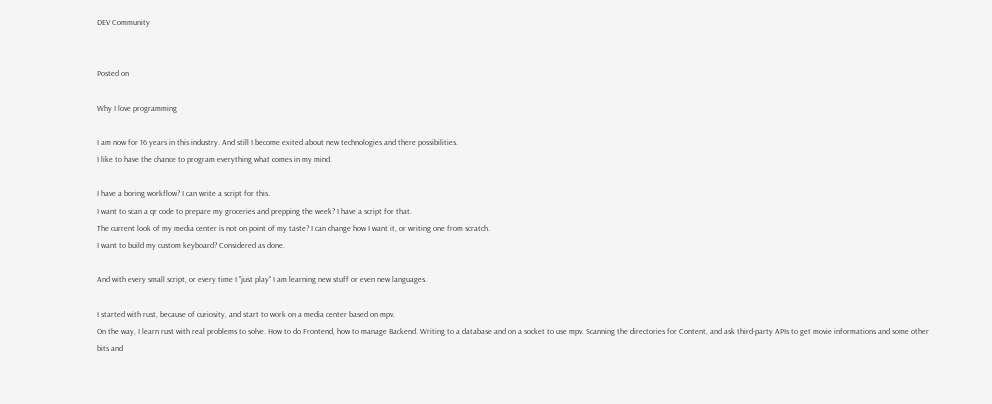DEV Community


Posted on

Why I love programming

I am now for 16 years in this industry. And still I become exited about new technologies and there possibilities.
I like to have the chance to program everything what comes in my mind.

I have a boring workflow? I can write a script for this.
I want to scan a qr code to prepare my groceries and prepping the week? I have a script for that.
The current look of my media center is not on point of my taste? I can change how I want it, or writing one from scratch.
I want to build my custom keyboard? Considered as done.

And with every small script, or every time I "just play" I am learning new stuff or even new languages.

I started with rust, because of curiosity, and start to work on a media center based on mpv.
On the way, I learn rust with real problems to solve. How to do Frontend, how to manage Backend. Writing to a database and on a socket to use mpv. Scanning the directories for Content, and ask third-party APIs to get movie informations and some other bits and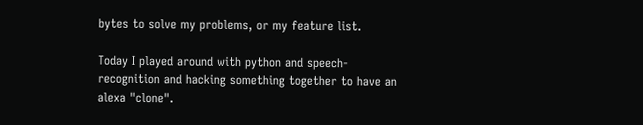bytes to solve my problems, or my feature list.

Today I played around with python and speech-recognition and hacking something together to have an alexa "clone".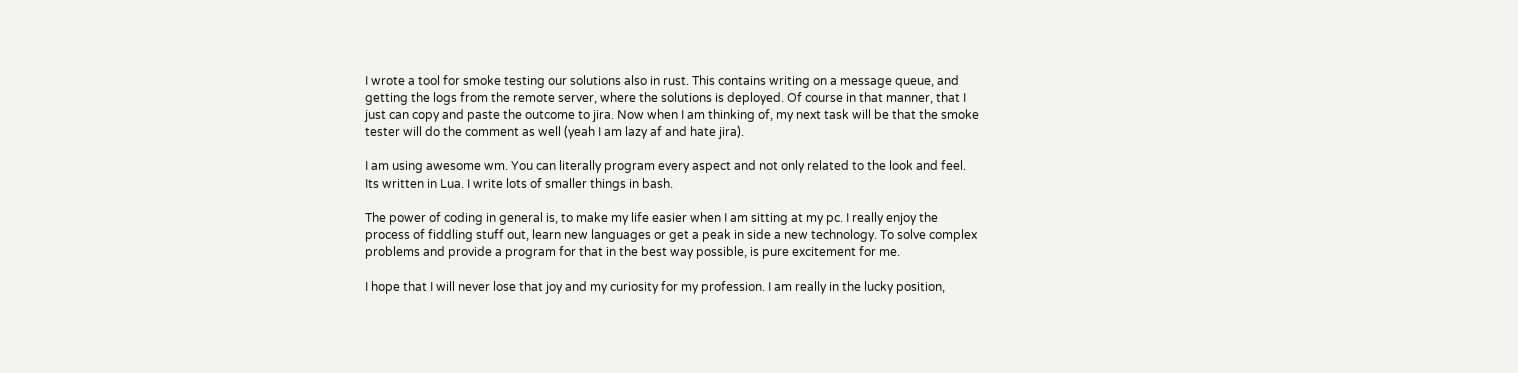I wrote a tool for smoke testing our solutions also in rust. This contains writing on a message queue, and getting the logs from the remote server, where the solutions is deployed. Of course in that manner, that I just can copy and paste the outcome to jira. Now when I am thinking of, my next task will be that the smoke tester will do the comment as well (yeah I am lazy af and hate jira).

I am using awesome wm. You can literally program every aspect and not only related to the look and feel. Its written in Lua. I write lots of smaller things in bash.

The power of coding in general is, to make my life easier when I am sitting at my pc. I really enjoy the process of fiddling stuff out, learn new languages or get a peak in side a new technology. To solve complex problems and provide a program for that in the best way possible, is pure excitement for me.

I hope that I will never lose that joy and my curiosity for my profession. I am really in the lucky position,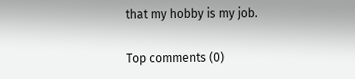that my hobby is my job.

Top comments (0)